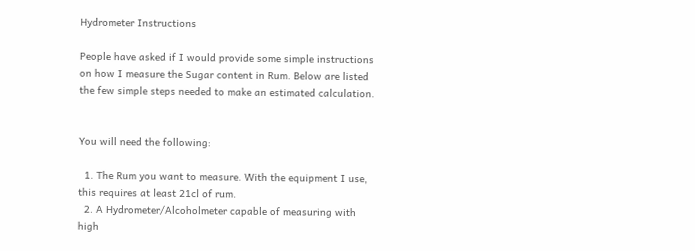Hydrometer Instructions

People have asked if I would provide some simple instructions on how I measure the Sugar content in Rum. Below are listed the few simple steps needed to make an estimated calculation.


You will need the following:

  1. The Rum you want to measure. With the equipment I use, this requires at least 21cl of rum.
  2. A Hydrometer/Alcoholmeter capable of measuring with high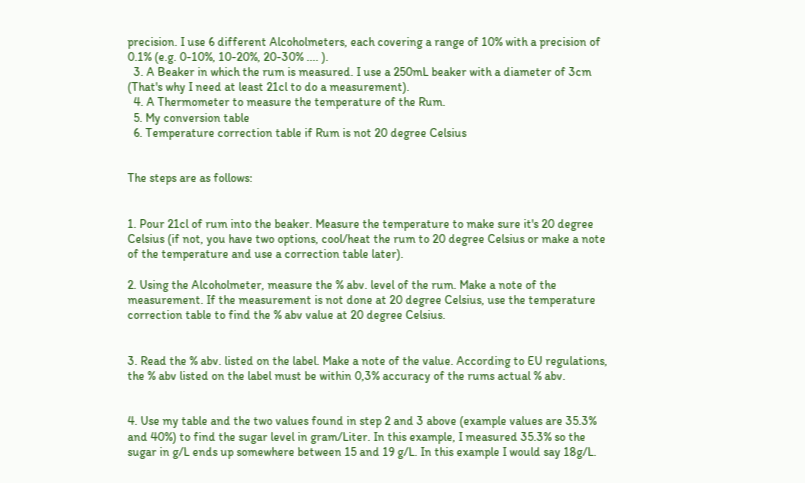precision. I use 6 different Alcoholmeters, each covering a range of 10% with a precision of 0.1% (e.g. 0-10%, 10-20%, 20-30% .... ).
  3. A Beaker in which the rum is measured. I use a 250mL beaker with a diameter of 3cm (That's why I need at least 21cl to do a measurement).
  4. A Thermometer to measure the temperature of the Rum.
  5. My conversion table
  6. Temperature correction table if Rum is not 20 degree Celsius


The steps are as follows:


1. Pour 21cl of rum into the beaker. Measure the temperature to make sure it's 20 degree Celsius (if not, you have two options, cool/heat the rum to 20 degree Celsius or make a note of the temperature and use a correction table later).

2. Using the Alcoholmeter, measure the % abv. level of the rum. Make a note of the measurement. If the measurement is not done at 20 degree Celsius, use the temperature correction table to find the % abv value at 20 degree Celsius.


3. Read the % abv. listed on the label. Make a note of the value. According to EU regulations, the % abv listed on the label must be within 0,3% accuracy of the rums actual % abv.


4. Use my table and the two values found in step 2 and 3 above (example values are 35.3% and 40%) to find the sugar level in gram/Liter. In this example, I measured 35.3% so the sugar in g/L ends up somewhere between 15 and 19 g/L. In this example I would say 18g/L.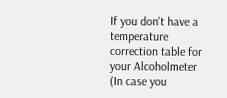If you don't have a temperature correction table for your Alcoholmeter (In case you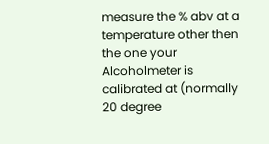measure the % abv at a temperature other then the one your Alcoholmeter is calibrated at (normally 20 degree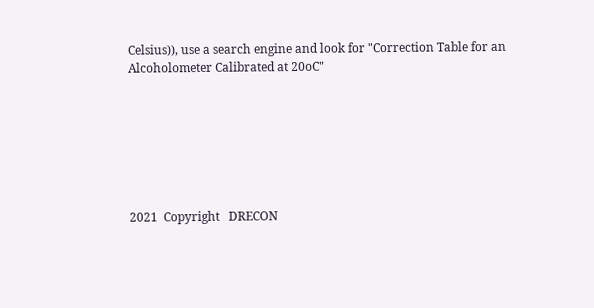Celsius)), use a search engine and look for "Correction Table for an Alcoholometer Calibrated at 20oC"







2021  Copyright   DRECON